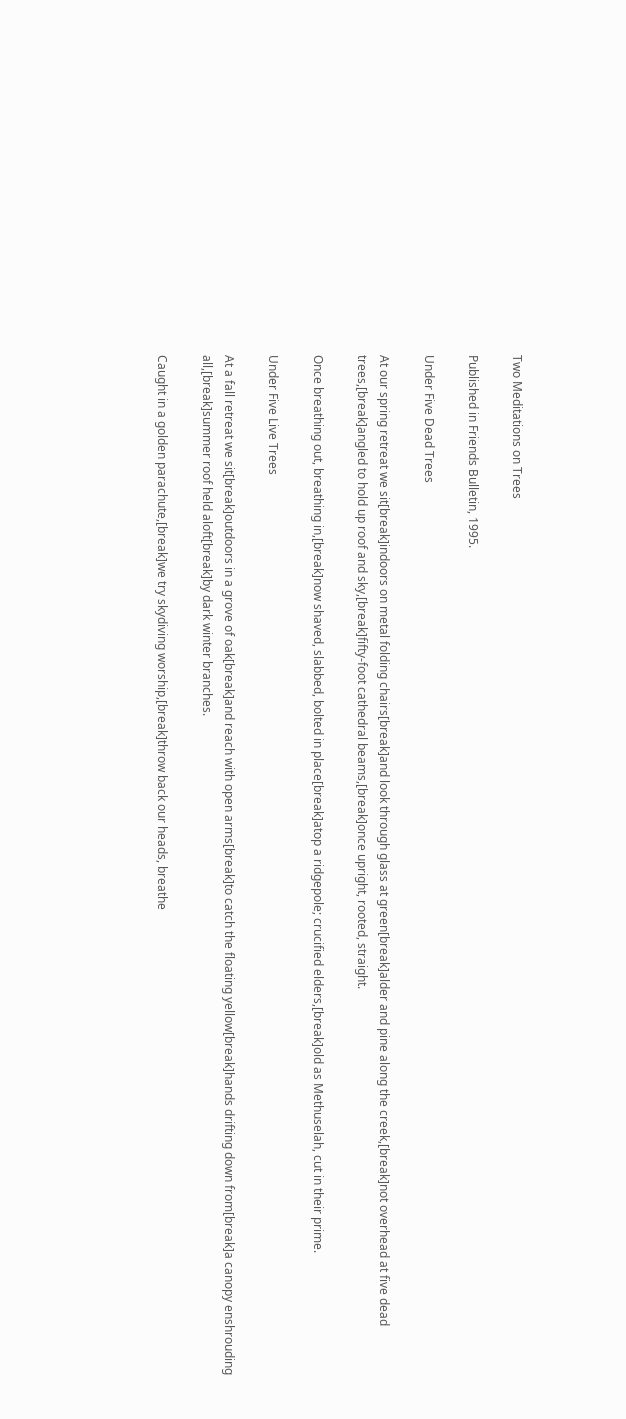Two Meditations on Trees

Published in Friends Bulletin, 1995.

Under Five Dead Trees

At our spring retreat we sit[break]indoors on metal folding chairs[break]and look through glass at green[break]alder and pine along the creek,[break]not overhead at five dead trees,[break]angled to hold up roof and sky,[break]fifty-foot cathedral beams,[break]once upright, rooted, straight.

Once breathing out, breathing in,[break]now shaved, slabbed, bolted in place[break]atop a ridgepole; crucified elders,[break]old as Methuselah, cut in their prime.

Under Five Live Trees

At a fall retreat we sit[break]outdoors in a grove of oak[break]and reach with open arms[break]to catch the floating yellow[break]hands drifting down from[break]a canopy enshrouding all,[break]summer roof held aloft[break]by dark winter branches.

Caught in a golden parachute,[break]we try skydiving worship,[break]throw back our heads, breathe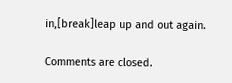in,[break]leap up and out again.

Comments are closed.